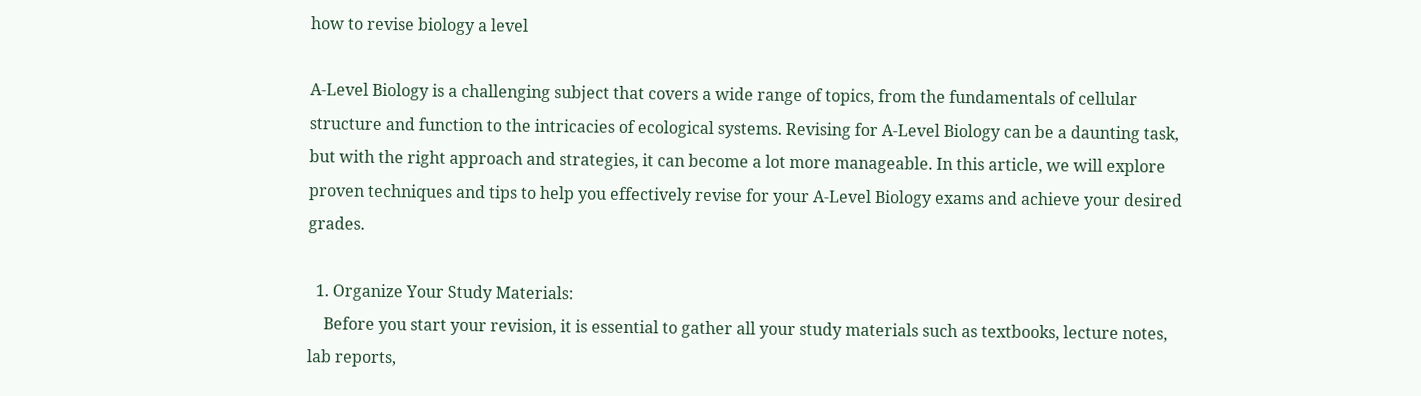how to revise biology a level

A-Level Biology is a challenging subject that covers a wide range of topics, from the fundamentals of cellular structure and function to the intricacies of ecological systems. Revising for A-Level Biology can be a daunting task, but with the right approach and strategies, it can become a lot more manageable. In this article, we will explore proven techniques and tips to help you effectively revise for your A-Level Biology exams and achieve your desired grades.

  1. Organize Your Study Materials:
    Before you start your revision, it is essential to gather all your study materials such as textbooks, lecture notes, lab reports,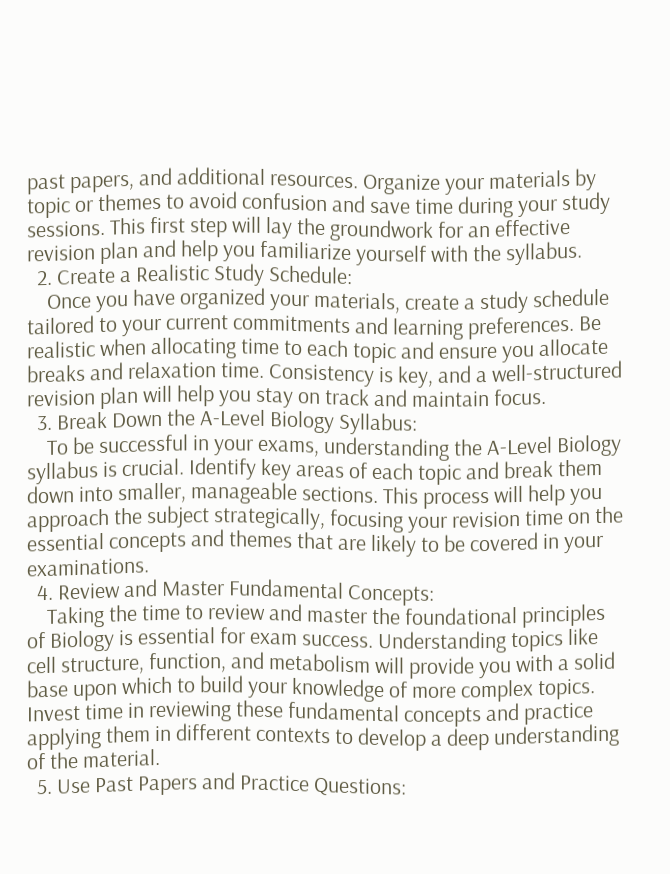past papers, and additional resources. Organize your materials by topic or themes to avoid confusion and save time during your study sessions. This first step will lay the groundwork for an effective revision plan and help you familiarize yourself with the syllabus.
  2. Create a Realistic Study Schedule:
    Once you have organized your materials, create a study schedule tailored to your current commitments and learning preferences. Be realistic when allocating time to each topic and ensure you allocate breaks and relaxation time. Consistency is key, and a well-structured revision plan will help you stay on track and maintain focus.
  3. Break Down the A-Level Biology Syllabus:
    To be successful in your exams, understanding the A-Level Biology syllabus is crucial. Identify key areas of each topic and break them down into smaller, manageable sections. This process will help you approach the subject strategically, focusing your revision time on the essential concepts and themes that are likely to be covered in your examinations.
  4. Review and Master Fundamental Concepts:
    Taking the time to review and master the foundational principles of Biology is essential for exam success. Understanding topics like cell structure, function, and metabolism will provide you with a solid base upon which to build your knowledge of more complex topics. Invest time in reviewing these fundamental concepts and practice applying them in different contexts to develop a deep understanding of the material.
  5. Use Past Papers and Practice Questions: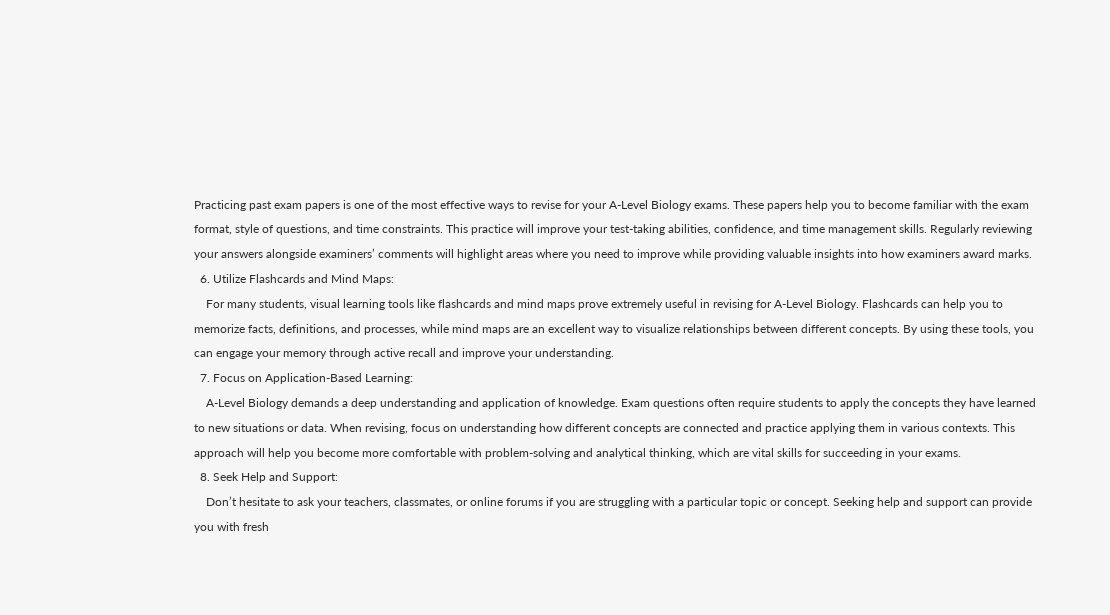Practicing past exam papers is one of the most effective ways to revise for your A-Level Biology exams. These papers help you to become familiar with the exam format, style of questions, and time constraints. This practice will improve your test-taking abilities, confidence, and time management skills. Regularly reviewing your answers alongside examiners’ comments will highlight areas where you need to improve while providing valuable insights into how examiners award marks.
  6. Utilize Flashcards and Mind Maps:
    For many students, visual learning tools like flashcards and mind maps prove extremely useful in revising for A-Level Biology. Flashcards can help you to memorize facts, definitions, and processes, while mind maps are an excellent way to visualize relationships between different concepts. By using these tools, you can engage your memory through active recall and improve your understanding.
  7. Focus on Application-Based Learning:
    A-Level Biology demands a deep understanding and application of knowledge. Exam questions often require students to apply the concepts they have learned to new situations or data. When revising, focus on understanding how different concepts are connected and practice applying them in various contexts. This approach will help you become more comfortable with problem-solving and analytical thinking, which are vital skills for succeeding in your exams.
  8. Seek Help and Support:
    Don’t hesitate to ask your teachers, classmates, or online forums if you are struggling with a particular topic or concept. Seeking help and support can provide you with fresh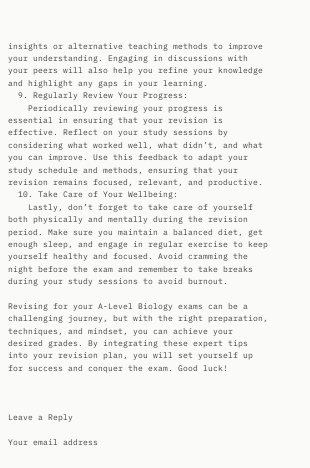insights or alternative teaching methods to improve your understanding. Engaging in discussions with your peers will also help you refine your knowledge and highlight any gaps in your learning.
  9. Regularly Review Your Progress:
    Periodically reviewing your progress is essential in ensuring that your revision is effective. Reflect on your study sessions by considering what worked well, what didn’t, and what you can improve. Use this feedback to adapt your study schedule and methods, ensuring that your revision remains focused, relevant, and productive.
  10. Take Care of Your Wellbeing:
    Lastly, don’t forget to take care of yourself both physically and mentally during the revision period. Make sure you maintain a balanced diet, get enough sleep, and engage in regular exercise to keep yourself healthy and focused. Avoid cramming the night before the exam and remember to take breaks during your study sessions to avoid burnout.

Revising for your A-Level Biology exams can be a challenging journey, but with the right preparation, techniques, and mindset, you can achieve your desired grades. By integrating these expert tips into your revision plan, you will set yourself up for success and conquer the exam. Good luck!



Leave a Reply

Your email address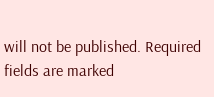will not be published. Required fields are marked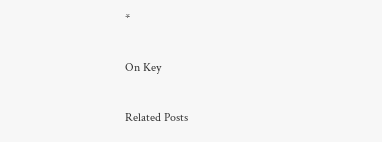*

On Key

Related Posts